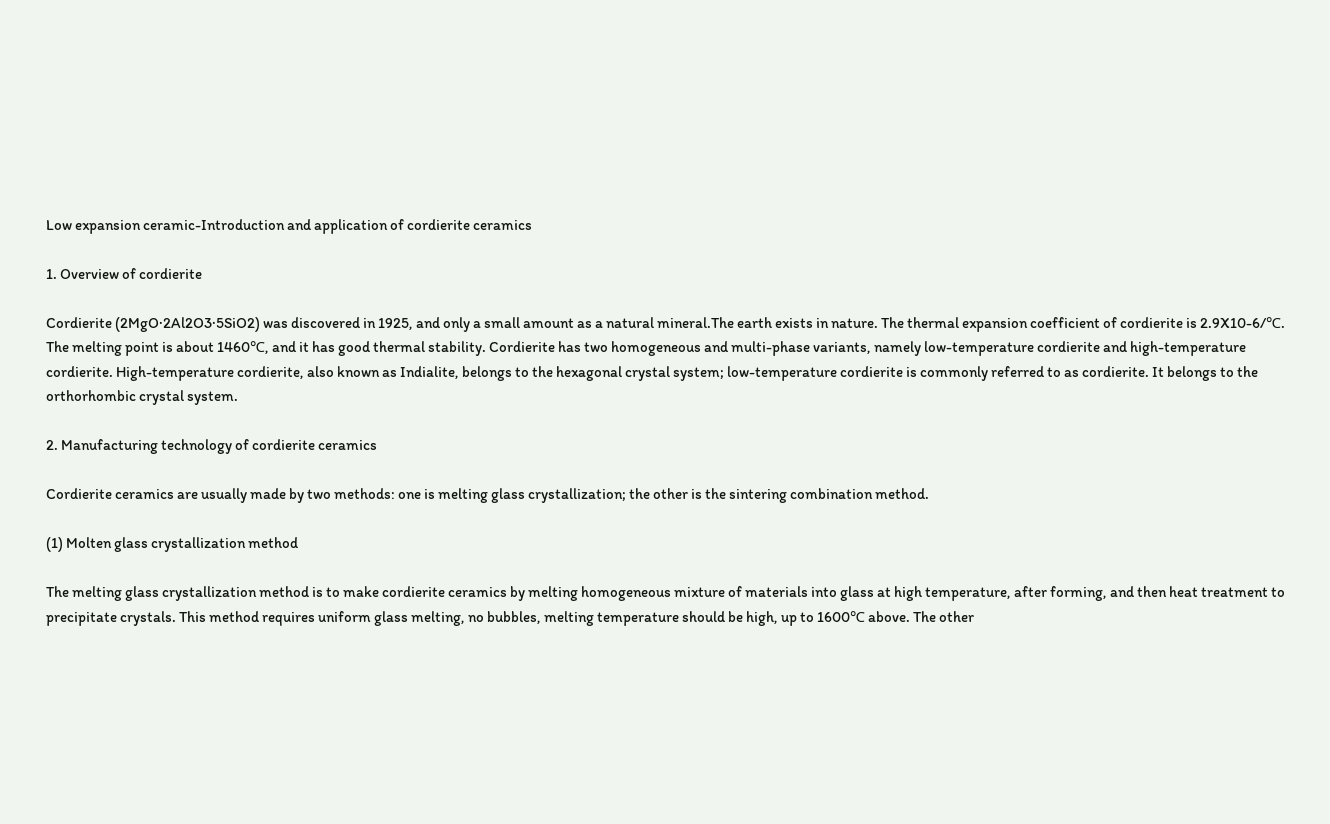Low expansion ceramic-Introduction and application of cordierite ceramics

1. Overview of cordierite

Cordierite (2MgO·2Al2O3·5SiO2) was discovered in 1925, and only a small amount as a natural mineral.The earth exists in nature. The thermal expansion coefficient of cordierite is 2.9X10-6/℃. The melting point is about 1460℃, and it has good thermal stability. Cordierite has two homogeneous and multi-phase variants, namely low-temperature cordierite and high-temperature cordierite. High-temperature cordierite, also known as Indialite, belongs to the hexagonal crystal system; low-temperature cordierite is commonly referred to as cordierite. It belongs to the orthorhombic crystal system.

2. Manufacturing technology of cordierite ceramics

Cordierite ceramics are usually made by two methods: one is melting glass crystallization; the other is the sintering combination method.

(1) Molten glass crystallization method

The melting glass crystallization method is to make cordierite ceramics by melting homogeneous mixture of materials into glass at high temperature, after forming, and then heat treatment to precipitate crystals. This method requires uniform glass melting, no bubbles, melting temperature should be high, up to 1600℃ above. The other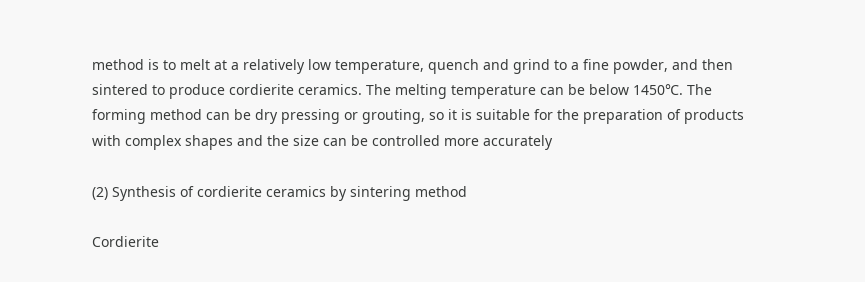method is to melt at a relatively low temperature, quench and grind to a fine powder, and then sintered to produce cordierite ceramics. The melting temperature can be below 1450℃. The forming method can be dry pressing or grouting, so it is suitable for the preparation of products with complex shapes and the size can be controlled more accurately

(2) Synthesis of cordierite ceramics by sintering method

Cordierite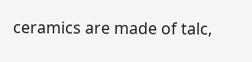ceramics are made of talc,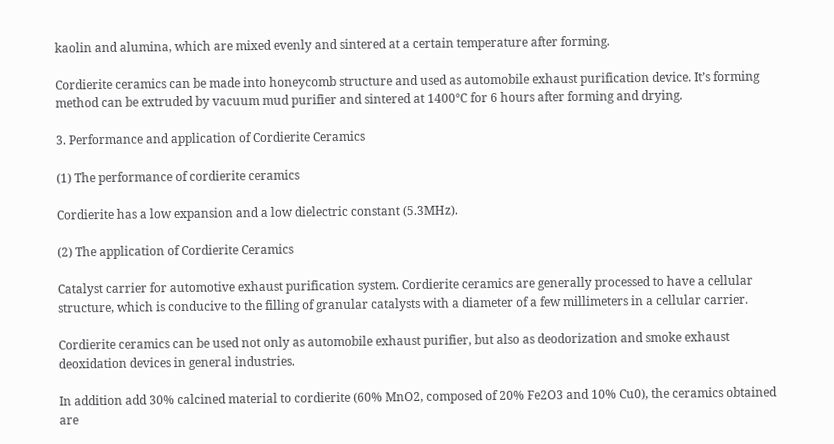kaolin and alumina, which are mixed evenly and sintered at a certain temperature after forming.

Cordierite ceramics can be made into honeycomb structure and used as automobile exhaust purification device. It’s forming method can be extruded by vacuum mud purifier and sintered at 1400℃ for 6 hours after forming and drying.

3. Performance and application of Cordierite Ceramics

(1) The performance of cordierite ceramics

Cordierite has a low expansion and a low dielectric constant (5.3MHz).

(2) The application of Cordierite Ceramics

Catalyst carrier for automotive exhaust purification system. Cordierite ceramics are generally processed to have a cellular structure, which is conducive to the filling of granular catalysts with a diameter of a few millimeters in a cellular carrier.

Cordierite ceramics can be used not only as automobile exhaust purifier, but also as deodorization and smoke exhaust deoxidation devices in general industries.

In addition add 30% calcined material to cordierite (60% MnO2, composed of 20% Fe2O3 and 10% Cu0), the ceramics obtained are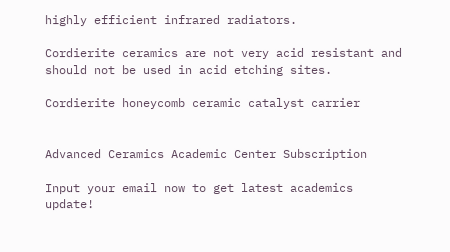highly efficient infrared radiators.

Cordierite ceramics are not very acid resistant and should not be used in acid etching sites.

Cordierite honeycomb ceramic catalyst carrier


Advanced Ceramics Academic Center Subscription

Input your email now to get latest academics update!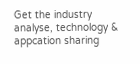Get the industry analyse, technology & appcation sharing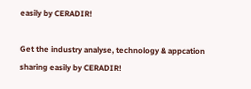easily by CERADIR!

Get the industry analyse, technology & appcation sharing easily by CERADIR!